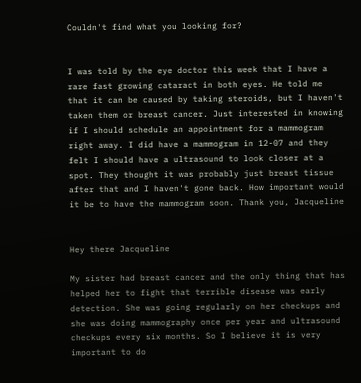Couldn't find what you looking for?


I was told by the eye doctor this week that I have a rare fast growing cataract in both eyes. He told me that it can be caused by taking steroids, but I haven't taken them or breast cancer. Just interested in knowing if I should schedule an appointment for a mammogram right away. I did have a mammogram in 12-07 and they felt I should have a ultrasound to look closer at a spot. They thought it was probably just breast tissue after that and I haven't gone back. How important would it be to have the mammogram soon. Thank you, Jacqueline


Hey there Jacqueline

My sister had breast cancer and the only thing that has helped her to fight that terrible disease was early detection. She was going regularly on her checkups and she was doing mammography once per year and ultrasound checkups every six months. So I believe it is very important to do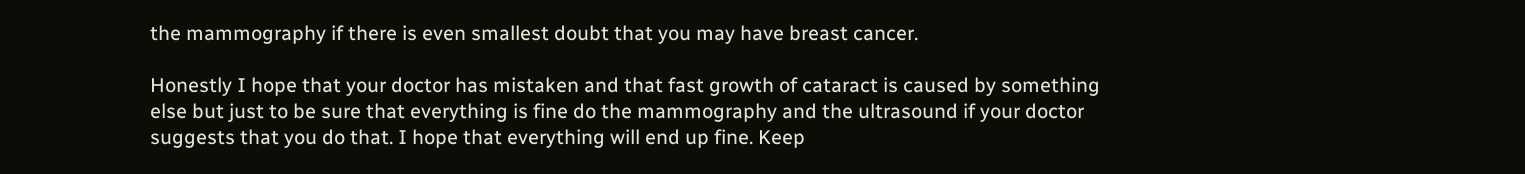the mammography if there is even smallest doubt that you may have breast cancer.

Honestly I hope that your doctor has mistaken and that fast growth of cataract is caused by something else but just to be sure that everything is fine do the mammography and the ultrasound if your doctor suggests that you do that. I hope that everything will end up fine. Keep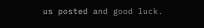us posted and good luck.